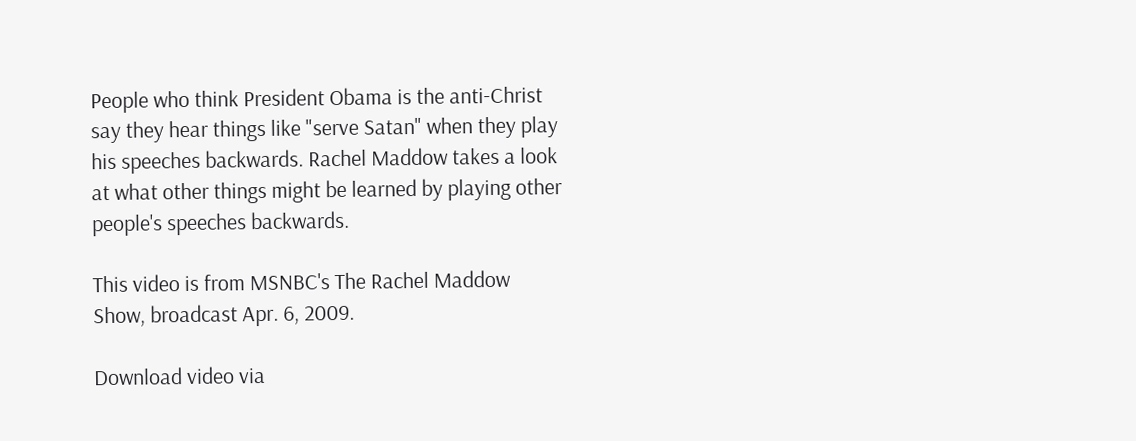People who think President Obama is the anti-Christ say they hear things like "serve Satan" when they play his speeches backwards. Rachel Maddow takes a look at what other things might be learned by playing other people's speeches backwards.

This video is from MSNBC's The Rachel Maddow Show, broadcast Apr. 6, 2009.

Download video via